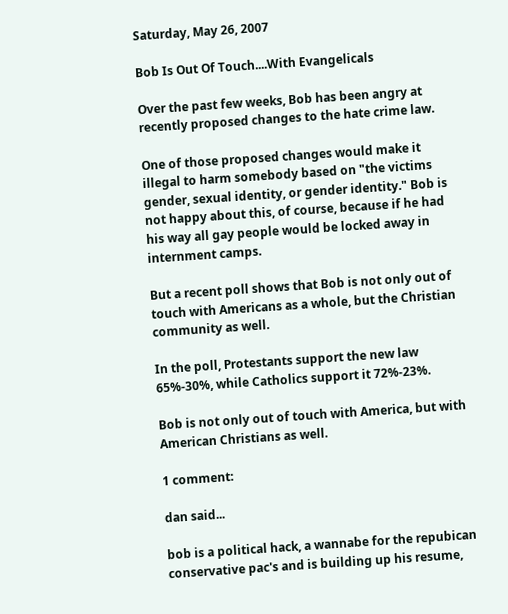Saturday, May 26, 2007

Bob Is Out Of Touch....With Evangelicals

Over the past few weeks, Bob has been angry at recently proposed changes to the hate crime law.

One of those proposed changes would make it illegal to harm somebody based on "the victims gender, sexual identity, or gender identity." Bob is not happy about this, of course, because if he had his way all gay people would be locked away in internment camps.

But a recent poll shows that Bob is not only out of touch with Americans as a whole, but the Christian community as well.

In the poll, Protestants support the new law 65%-30%, while Catholics support it 72%-23%.

Bob is not only out of touch with America, but with American Christians as well.

1 comment:

dan said...

bob is a political hack, a wannabe for the repubican conservative pac's and is building up his resume,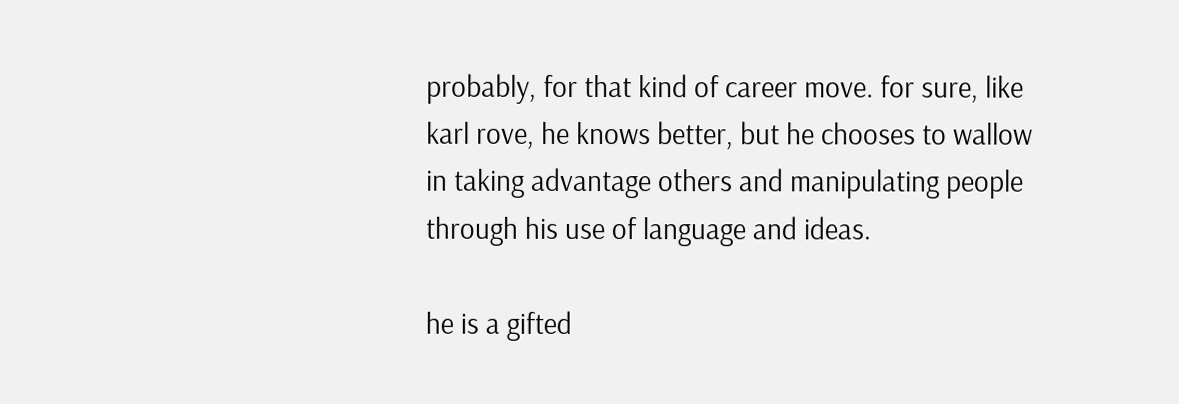probably, for that kind of career move. for sure, like karl rove, he knows better, but he chooses to wallow in taking advantage others and manipulating people through his use of language and ideas.

he is a gifted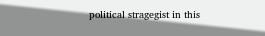political stragegist in this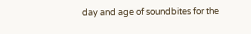day and age of soundbites for the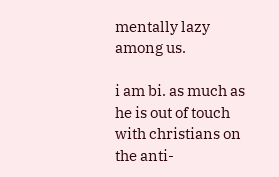mentally lazy among us.

i am bi. as much as he is out of touch with christians on the anti-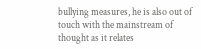bullying measures, he is also out of touch with the mainstream of thought as it relates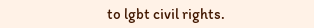to lgbt civil rights.